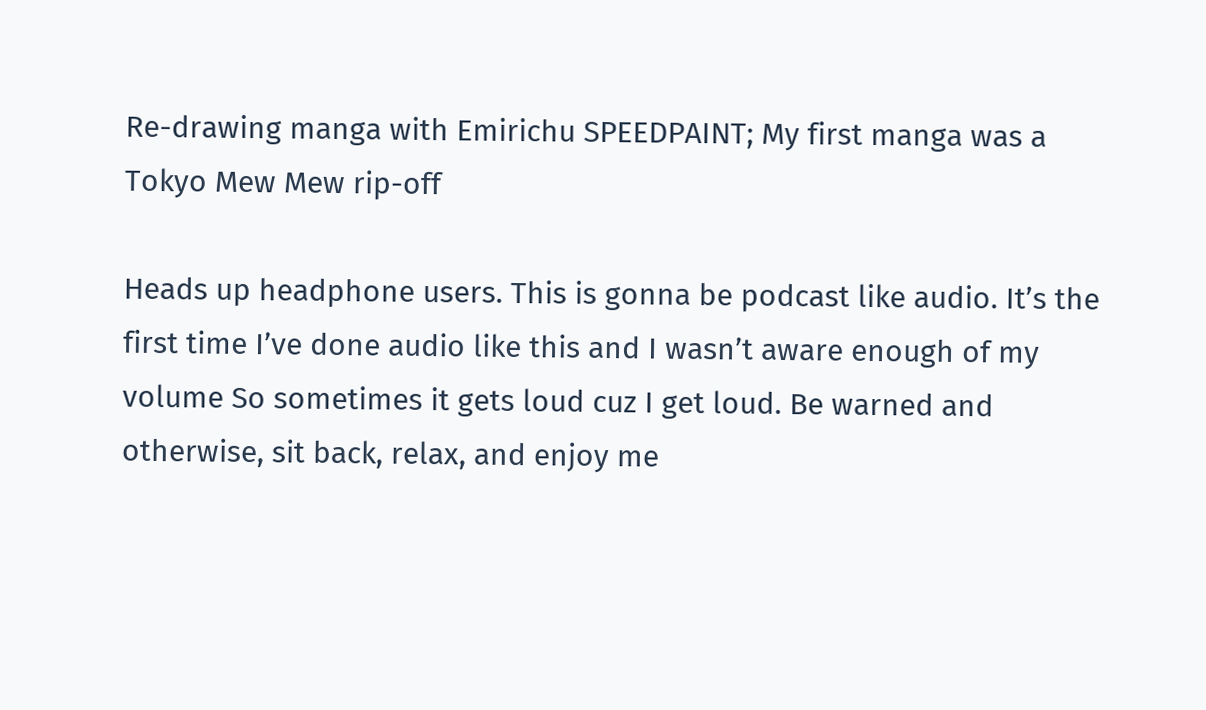Re-drawing manga with Emirichu SPEEDPAINT; My first manga was a Tokyo Mew Mew rip-off

Heads up headphone users. This is gonna be podcast like audio. It’s the first time I’ve done audio like this and I wasn’t aware enough of my volume So sometimes it gets loud cuz I get loud. Be warned and otherwise, sit back, relax, and enjoy me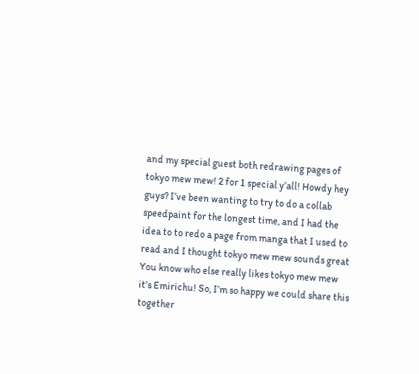and my special guest both redrawing pages of tokyo mew mew! 2 for 1 special y’all! Howdy hey guys? I’ve been wanting to try to do a collab speedpaint for the longest time, and I had the idea to to redo a page from manga that I used to read and I thought tokyo mew mew sounds great You know who else really likes tokyo mew mew it’s Emirichu! So, I’m so happy we could share this together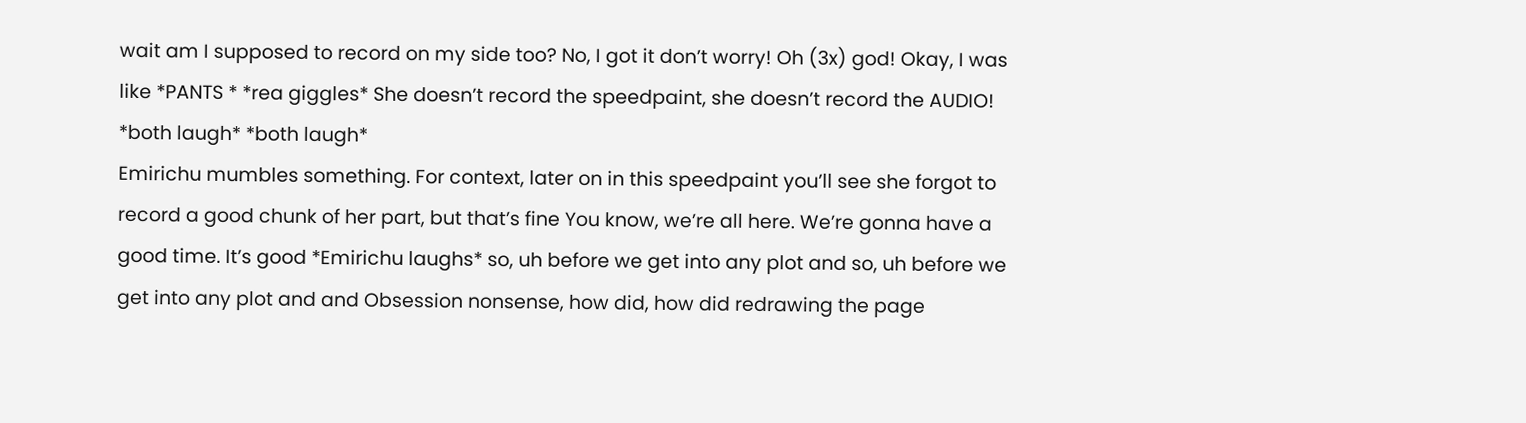wait am I supposed to record on my side too? No, I got it don’t worry! Oh (3x) god! Okay, I was like *PANTS * *rea giggles* She doesn’t record the speedpaint, she doesn’t record the AUDIO! *both laugh* *both laugh*
Emirichu mumbles something. For context, later on in this speedpaint you’ll see she forgot to record a good chunk of her part, but that’s fine You know, we’re all here. We’re gonna have a good time. It’s good *Emirichu laughs* so, uh before we get into any plot and so, uh before we get into any plot and and Obsession nonsense, how did, how did redrawing the page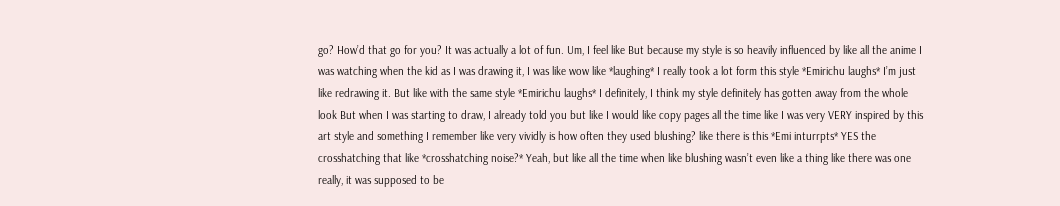go? How’d that go for you? It was actually a lot of fun. Um, I feel like But because my style is so heavily influenced by like all the anime I was watching when the kid as I was drawing it, I was like wow like *laughing* I really took a lot form this style *Emirichu laughs* I’m just like redrawing it. But like with the same style *Emirichu laughs* I definitely, I think my style definitely has gotten away from the whole look But when I was starting to draw, I already told you but like I would like copy pages all the time like I was very VERY inspired by this art style and something I remember like very vividly is how often they used blushing? like there is this *Emi inturrpts* YES the crosshatching that like *crosshatching noise?* Yeah, but like all the time when like blushing wasn’t even like a thing like there was one really, it was supposed to be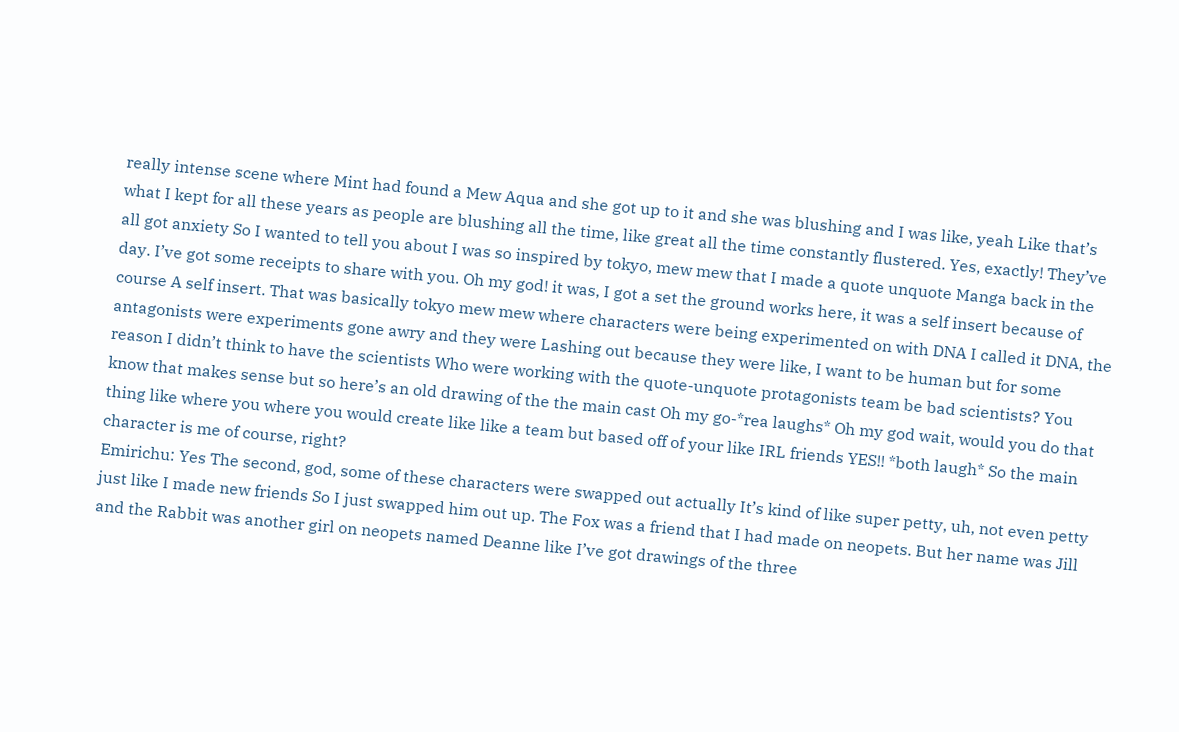really intense scene where Mint had found a Mew Aqua and she got up to it and she was blushing and I was like, yeah Like that’s what I kept for all these years as people are blushing all the time, like great all the time constantly flustered. Yes, exactly! They’ve all got anxiety So I wanted to tell you about I was so inspired by tokyo, mew mew that I made a quote unquote Manga back in the day. I’ve got some receipts to share with you. Oh my god! it was, I got a set the ground works here, it was a self insert because of course A self insert. That was basically tokyo mew mew where characters were being experimented on with DNA I called it DNA, the antagonists were experiments gone awry and they were Lashing out because they were like, I want to be human but for some reason I didn’t think to have the scientists Who were working with the quote-unquote protagonists team be bad scientists? You know that makes sense but so here’s an old drawing of the the main cast Oh my go-*rea laughs* Oh my god wait, would you do that thing like where you where you would create like like a team but based off of your like IRL friends YES!! *both laugh* So the main character is me of course, right?
Emirichu: Yes The second, god, some of these characters were swapped out actually It’s kind of like super petty, uh, not even petty just like I made new friends So I just swapped him out up. The Fox was a friend that I had made on neopets. But her name was Jill and the Rabbit was another girl on neopets named Deanne like I’ve got drawings of the three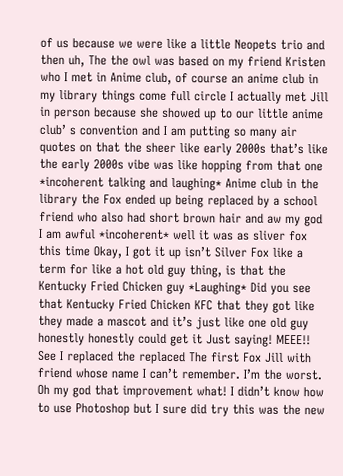of us because we were like a little Neopets trio and then uh, The the owl was based on my friend Kristen who I met in Anime club, of course an anime club in my library things come full circle I actually met Jill in person because she showed up to our little anime club’ s convention and I am putting so many air quotes on that the sheer like early 2000s that’s like the early 2000s vibe was like hopping from that one *incoherent talking and laughing* Anime club in the library the Fox ended up being replaced by a school friend who also had short brown hair and aw my god I am awful *incoherent* well it was as sliver fox this time Okay, I got it up isn’t Silver Fox like a term for like a hot old guy thing, is that the Kentucky Fried Chicken guy *Laughing* Did you see that Kentucky Fried Chicken KFC that they got like they made a mascot and it’s just like one old guy honestly honestly could get it Just saying! MEEE!! See I replaced the replaced The first Fox Jill with friend whose name I can’t remember. I’m the worst. Oh my god that improvement what! I didn’t know how to use Photoshop but I sure did try this was the new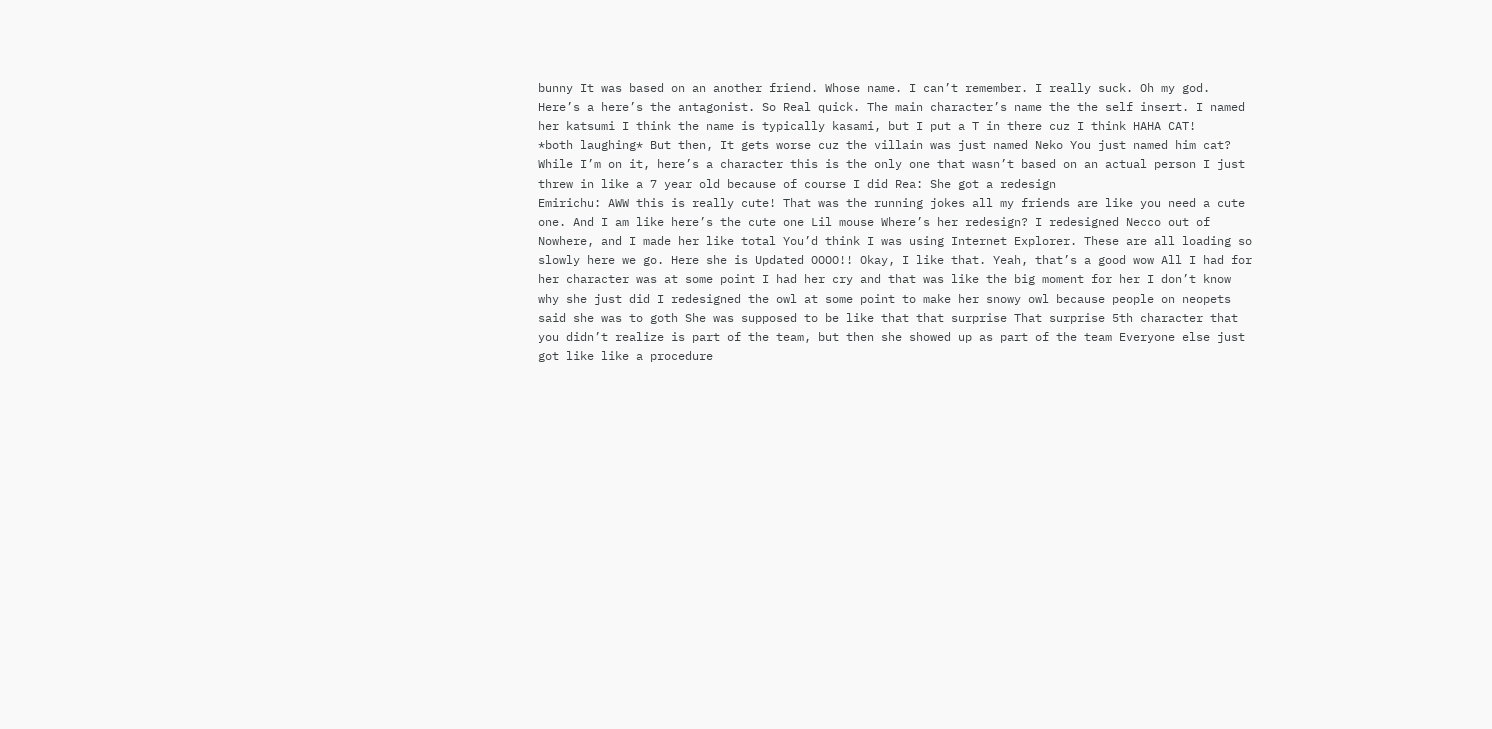bunny It was based on an another friend. Whose name. I can’t remember. I really suck. Oh my god. Here’s a here’s the antagonist. So Real quick. The main character’s name the the self insert. I named her katsumi I think the name is typically kasami, but I put a T in there cuz I think HAHA CAT!
*both laughing* But then, It gets worse cuz the villain was just named Neko You just named him cat? While I’m on it, here’s a character this is the only one that wasn’t based on an actual person I just threw in like a 7 year old because of course I did Rea: She got a redesign
Emirichu: AWW this is really cute! That was the running jokes all my friends are like you need a cute one. And I am like here’s the cute one Lil mouse Where’s her redesign? I redesigned Necco out of Nowhere, and I made her like total You’d think I was using Internet Explorer. These are all loading so slowly here we go. Here she is Updated OOOO!! Okay, I like that. Yeah, that’s a good wow All I had for her character was at some point I had her cry and that was like the big moment for her I don’t know why she just did I redesigned the owl at some point to make her snowy owl because people on neopets said she was to goth She was supposed to be like that that surprise That surprise 5th character that you didn’t realize is part of the team, but then she showed up as part of the team Everyone else just got like like a procedure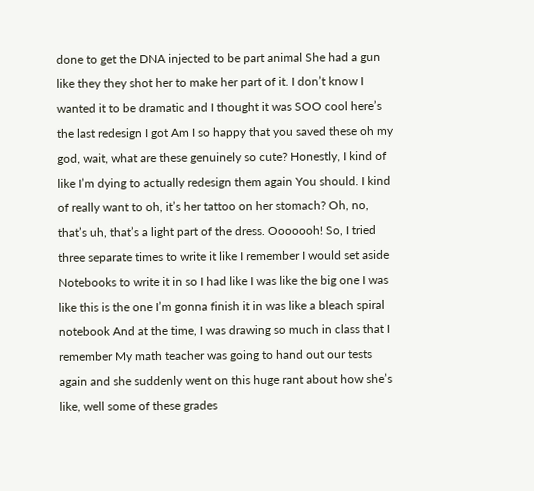done to get the DNA injected to be part animal She had a gun like they they shot her to make her part of it. I don’t know I wanted it to be dramatic and I thought it was SOO cool here’s the last redesign I got Am I so happy that you saved these oh my god, wait, what are these genuinely so cute? Honestly, I kind of like I’m dying to actually redesign them again You should. I kind of really want to oh, it’s her tattoo on her stomach? Oh, no, that’s uh, that’s a light part of the dress. Ooooooh! So, I tried three separate times to write it like I remember I would set aside Notebooks to write it in so I had like I was like the big one I was like this is the one I’m gonna finish it in was like a bleach spiral notebook And at the time, I was drawing so much in class that I remember My math teacher was going to hand out our tests again and she suddenly went on this huge rant about how she’s like, well some of these grades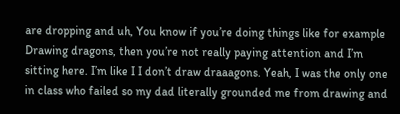are dropping and uh, You know if you’re doing things like for example Drawing dragons, then you’re not really paying attention and I’m sitting here. I’m like I I don’t draw draaagons. Yeah, I was the only one in class who failed so my dad literally grounded me from drawing and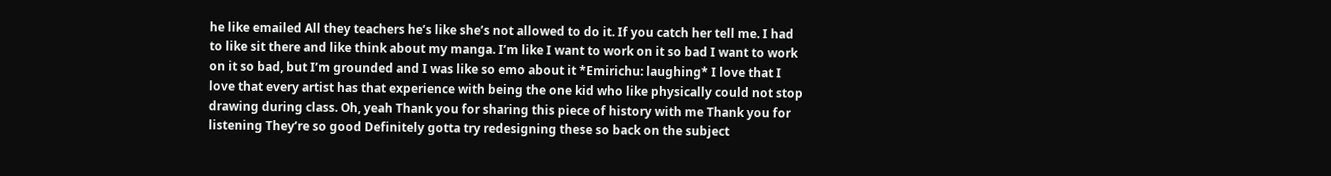he like emailed All they teachers he’s like she’s not allowed to do it. If you catch her tell me. I had to like sit there and like think about my manga. I’m like I want to work on it so bad I want to work on it so bad, but I’m grounded and I was like so emo about it *Emirichu: laughing* I love that I love that every artist has that experience with being the one kid who like physically could not stop drawing during class. Oh, yeah Thank you for sharing this piece of history with me Thank you for listening They’re so good Definitely gotta try redesigning these so back on the subject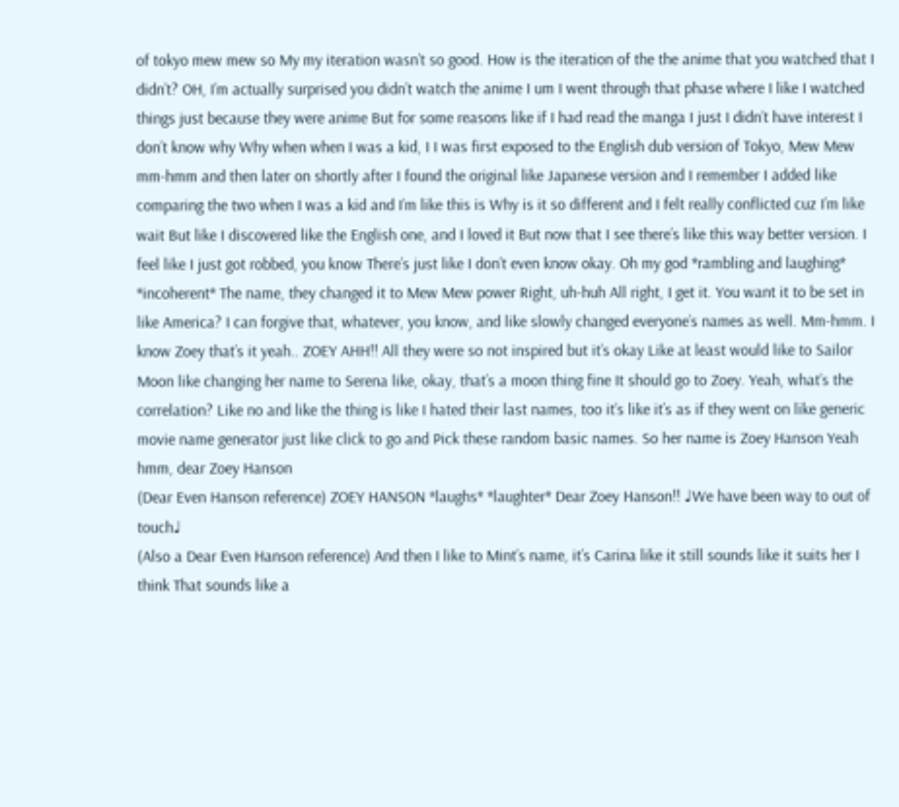of tokyo mew mew so My my iteration wasn’t so good. How is the iteration of the the anime that you watched that I didn’t? OH, I’m actually surprised you didn’t watch the anime I um I went through that phase where I like I watched things just because they were anime But for some reasons like if I had read the manga I just I didn’t have interest I don’t know why Why when when I was a kid, I I was first exposed to the English dub version of Tokyo, Mew Mew mm-hmm and then later on shortly after I found the original like Japanese version and I remember I added like comparing the two when I was a kid and I’m like this is Why is it so different and I felt really conflicted cuz I’m like wait But like I discovered like the English one, and I loved it But now that I see there’s like this way better version. I feel like I just got robbed, you know There’s just like I don’t even know okay. Oh my god *rambling and laughing* *incoherent* The name, they changed it to Mew Mew power Right, uh-huh All right, I get it. You want it to be set in like America? I can forgive that, whatever, you know, and like slowly changed everyone’s names as well. Mm-hmm. I know Zoey that’s it yeah.. ZOEY AHH!! All they were so not inspired but it’s okay Like at least would like to Sailor Moon like changing her name to Serena like, okay, that’s a moon thing fine It should go to Zoey. Yeah, what’s the correlation? Like no and like the thing is like I hated their last names, too it’s like it’s as if they went on like generic movie name generator just like click to go and Pick these random basic names. So her name is Zoey Hanson Yeah hmm, dear Zoey Hanson
(Dear Even Hanson reference) ZOEY HANSON *laughs* *laughter* Dear Zoey Hanson!! ♩We have been way to out of touch♩
(Also a Dear Even Hanson reference) And then I like to Mint’s name, it’s Carina like it still sounds like it suits her I think That sounds like a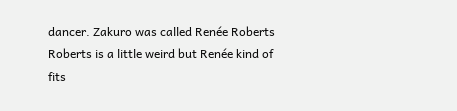dancer. Zakuro was called Renée Roberts Roberts is a little weird but Renée kind of fits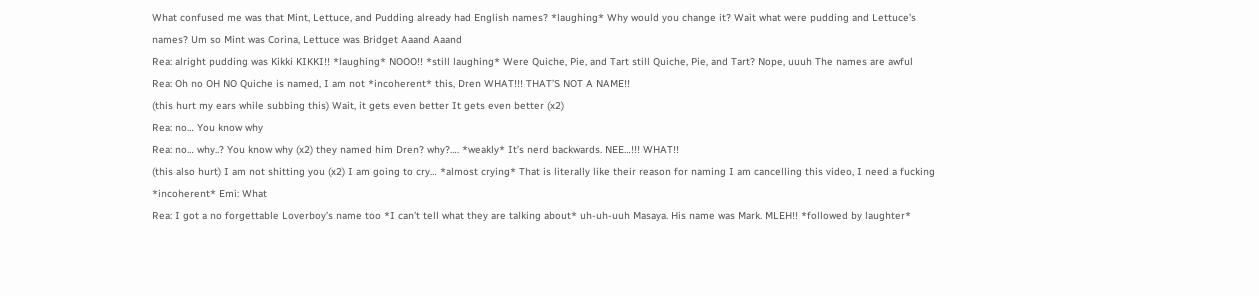What confused me was that Mint, Lettuce, and Pudding already had English names? *laughing* Why would you change it? Wait what were pudding and Lettuce’s names? Um so Mint was Corina, Lettuce was Bridget Aaand Aaand
Rea: alright pudding was Kikki KIKKI!! *laughing* NOOO!! *still laughing* Were Quiche, Pie, and Tart still Quiche, Pie, and Tart? Nope, uuuh The names are awful
Rea: Oh no OH NO Quiche is named, I am not *incoherent* this, Dren WHAT!!! THAT’S NOT A NAME!!
(this hurt my ears while subbing this) Wait, it gets even better It gets even better (x2)
Rea: no… You know why
Rea: no… why..? You know why (x2) they named him Dren? why?…. *weakly* It’s nerd backwards. NEE…!!! WHAT!!
(this also hurt) I am not shitting you (x2) I am going to cry… *almost crying* That is literally like their reason for naming I am cancelling this video, I need a fucking *incoherent* Emi: What
Rea: I got a no forgettable Loverboy’s name too *I can’t tell what they are talking about* uh-uh-uuh Masaya. His name was Mark. MLEH!! *followed by laughter*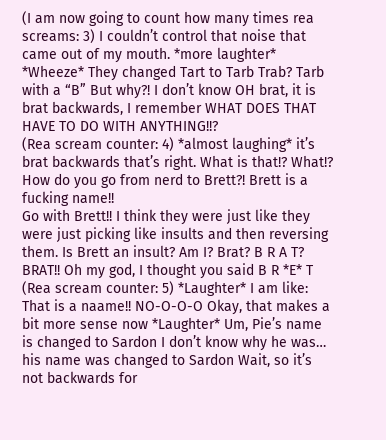(I am now going to count how many times rea screams: 3) I couldn’t control that noise that came out of my mouth. *more laughter* *Wheeze* They changed Tart to Tarb Trab? Tarb with a “B” But why?! I don’t know OH brat, it is brat backwards, I remember WHAT DOES THAT HAVE TO DO WITH ANYTHING!!?
(Rea scream counter: 4) *almost laughing* it’s brat backwards that’s right. What is that!? What!? How do you go from nerd to Brett?! Brett is a fucking name!!
Go with Brett!! I think they were just like they were just picking like insults and then reversing them. Is Brett an insult? Am I? Brat? B R A T? BRAT!! Oh my god, I thought you said B R *E* T
(Rea scream counter: 5) *Laughter* I am like: That is a naame!! NO-O-O-O Okay, that makes a bit more sense now *Laughter* Um, Pie’s name is changed to Sardon I don’t know why he was… his name was changed to Sardon Wait, so it’s not backwards for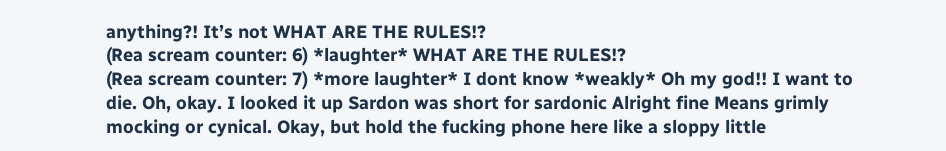anything?! It’s not WHAT ARE THE RULES!?
(Rea scream counter: 6) *laughter* WHAT ARE THE RULES!?
(Rea scream counter: 7) *more laughter* I dont know *weakly* Oh my god!! I want to die. Oh, okay. I looked it up Sardon was short for sardonic Alright fine Means grimly mocking or cynical. Okay, but hold the fucking phone here like a sloppy little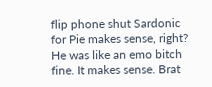flip phone shut Sardonic for Pie makes sense, right? He was like an emo bitch fine. It makes sense. Brat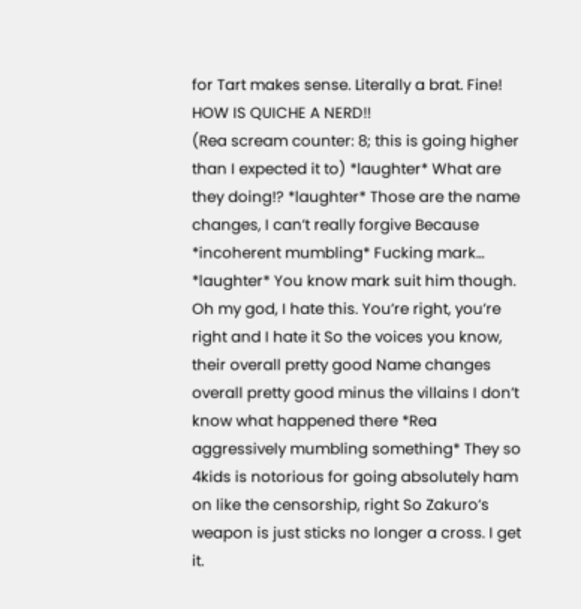for Tart makes sense. Literally a brat. Fine! HOW IS QUICHE A NERD!!
(Rea scream counter: 8; this is going higher than I expected it to) *laughter* What are they doing!? *laughter* Those are the name changes, I can’t really forgive Because *incoherent mumbling* Fucking mark… *laughter* You know mark suit him though. Oh my god, I hate this. You’re right, you’re right and I hate it So the voices you know, their overall pretty good Name changes overall pretty good minus the villains I don’t know what happened there *Rea aggressively mumbling something* They so 4kids is notorious for going absolutely ham on like the censorship, right So Zakuro’s weapon is just sticks no longer a cross. I get it.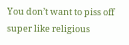You don’t want to piss off super like religious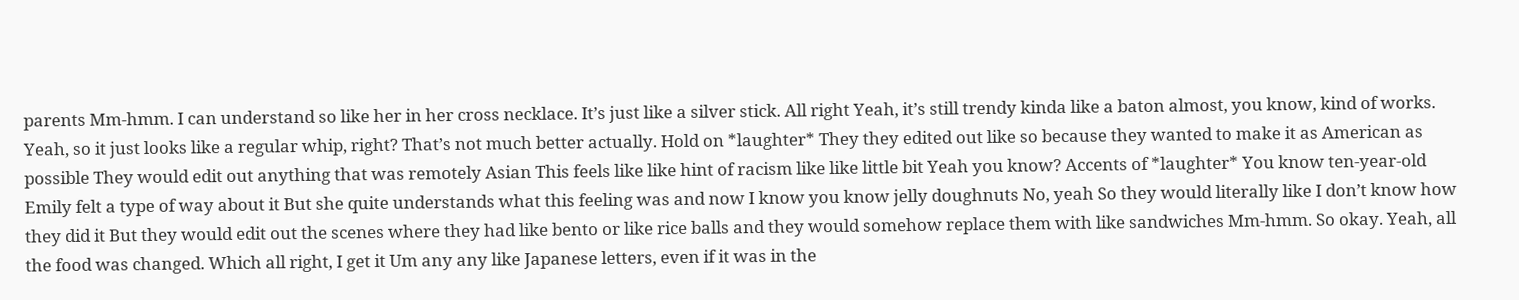parents Mm-hmm. I can understand so like her in her cross necklace. It’s just like a silver stick. All right Yeah, it’s still trendy kinda like a baton almost, you know, kind of works. Yeah, so it just looks like a regular whip, right? That’s not much better actually. Hold on *laughter* They they edited out like so because they wanted to make it as American as possible They would edit out anything that was remotely Asian This feels like like hint of racism like like little bit Yeah you know? Accents of *laughter* You know ten-year-old Emily felt a type of way about it But she quite understands what this feeling was and now I know you know jelly doughnuts No, yeah So they would literally like I don’t know how they did it But they would edit out the scenes where they had like bento or like rice balls and they would somehow replace them with like sandwiches Mm-hmm. So okay. Yeah, all the food was changed. Which all right, I get it Um any any like Japanese letters, even if it was in the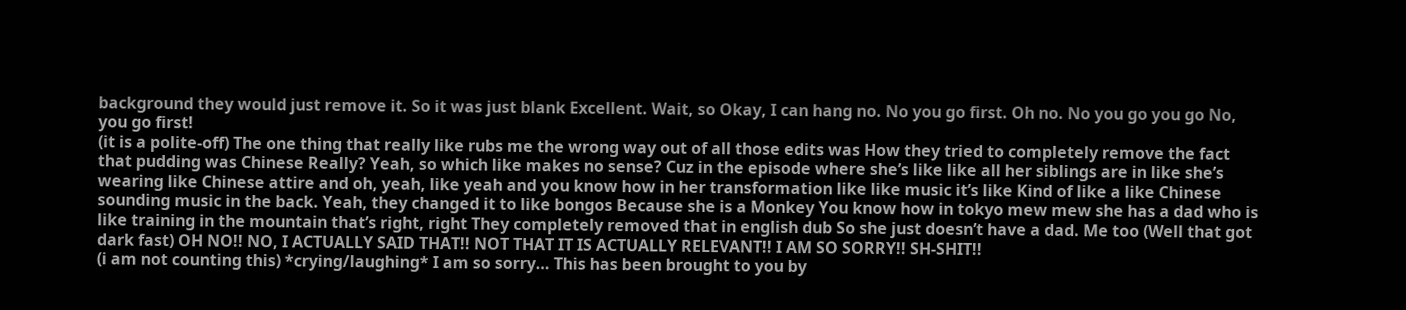background they would just remove it. So it was just blank Excellent. Wait, so Okay, I can hang no. No you go first. Oh no. No you go you go No, you go first!
(it is a polite-off) The one thing that really like rubs me the wrong way out of all those edits was How they tried to completely remove the fact that pudding was Chinese Really? Yeah, so which like makes no sense? Cuz in the episode where she’s like like all her siblings are in like she’s wearing like Chinese attire and oh, yeah, like yeah and you know how in her transformation like like music it’s like Kind of like a like Chinese sounding music in the back. Yeah, they changed it to like bongos Because she is a Monkey You know how in tokyo mew mew she has a dad who is like training in the mountain that’s right, right They completely removed that in english dub So she just doesn’t have a dad. Me too (Well that got dark fast) OH NO!! NO, I ACTUALLY SAID THAT!! NOT THAT IT IS ACTUALLY RELEVANT!! I AM SO SORRY!! SH-SHIT!!
(i am not counting this) *crying/laughing* I am so sorry… This has been brought to you by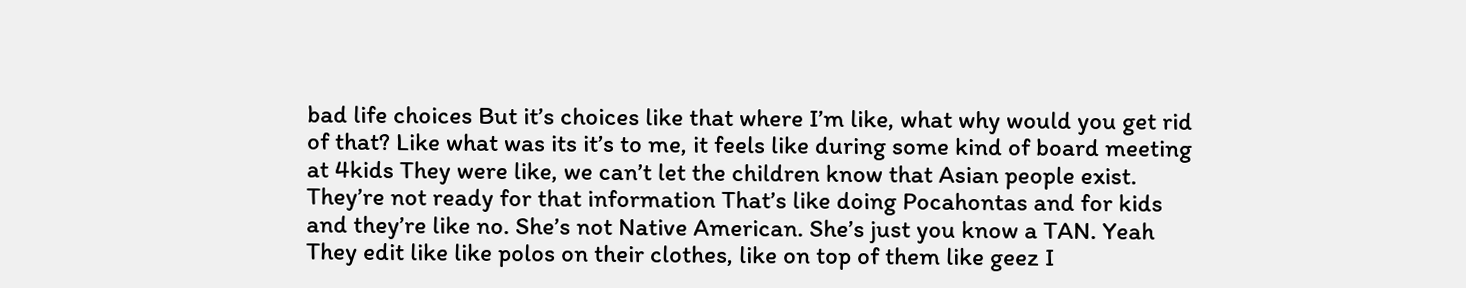bad life choices But it’s choices like that where I’m like, what why would you get rid of that? Like what was its it’s to me, it feels like during some kind of board meeting at 4kids They were like, we can’t let the children know that Asian people exist. They’re not ready for that information That’s like doing Pocahontas and for kids and they’re like no. She’s not Native American. She’s just you know a TAN. Yeah They edit like like polos on their clothes, like on top of them like geez I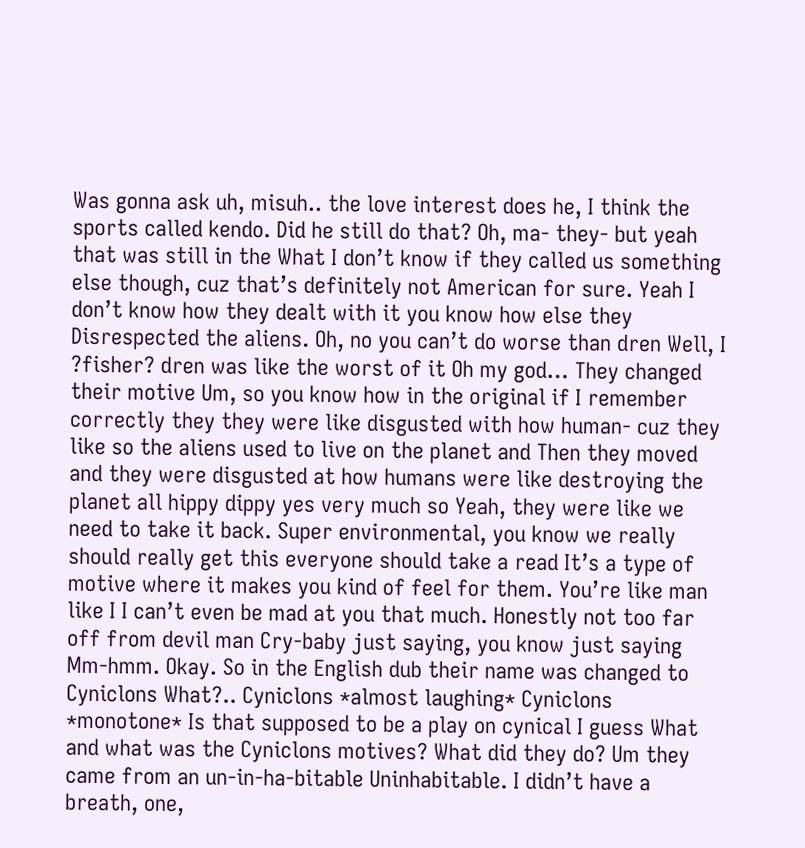Was gonna ask uh, misuh.. the love interest does he, I think the sports called kendo. Did he still do that? Oh, ma- they- but yeah that was still in the What I don’t know if they called us something else though, cuz that’s definitely not American for sure. Yeah I don’t know how they dealt with it you know how else they Disrespected the aliens. Oh, no you can’t do worse than dren Well, I ?fisher? dren was like the worst of it Oh my god… They changed their motive Um, so you know how in the original if I remember correctly they they were like disgusted with how human- cuz they like so the aliens used to live on the planet and Then they moved and they were disgusted at how humans were like destroying the planet all hippy dippy yes very much so Yeah, they were like we need to take it back. Super environmental, you know we really should really get this everyone should take a read It’s a type of motive where it makes you kind of feel for them. You’re like man like I I can’t even be mad at you that much. Honestly not too far off from devil man Cry-baby just saying, you know just saying Mm-hmm. Okay. So in the English dub their name was changed to Cyniclons What?.. Cyniclons *almost laughing* Cyniclons *monotone* Is that supposed to be a play on cynical I guess What and what was the Cyniclons motives? What did they do? Um they came from an un-in-ha-bitable Uninhabitable. I didn’t have a breath, one,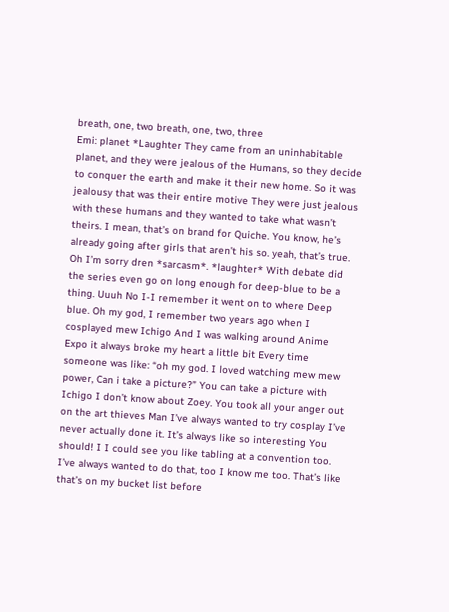breath, one, two breath, one, two, three
Emi: planet *Laughter They came from an uninhabitable planet, and they were jealous of the Humans, so they decide to conquer the earth and make it their new home. So it was jealousy that was their entire motive They were just jealous with these humans and they wanted to take what wasn’t theirs. I mean, that’s on brand for Quiche. You know, he’s already going after girls that aren’t his so. yeah, that’s true. Oh I’m sorry dren *sarcasm*. *laughter* With debate did the series even go on long enough for deep-blue to be a thing. Uuuh No I-I remember it went on to where Deep blue. Oh my god, I remember two years ago when I cosplayed mew Ichigo And I was walking around Anime Expo it always broke my heart a little bit Every time someone was like: “oh my god. I loved watching mew mew power, Can i take a picture?” You can take a picture with Ichigo I don’t know about Zoey. You took all your anger out on the art thieves Man I’ve always wanted to try cosplay I’ve never actually done it. It’s always like so interesting You should! I I could see you like tabling at a convention too. I’ve always wanted to do that, too I know me too. That’s like that’s on my bucket list before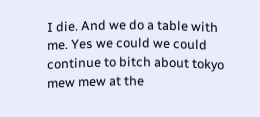I die. And we do a table with me. Yes we could we could continue to bitch about tokyo mew mew at the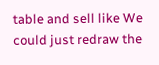table and sell like We could just redraw the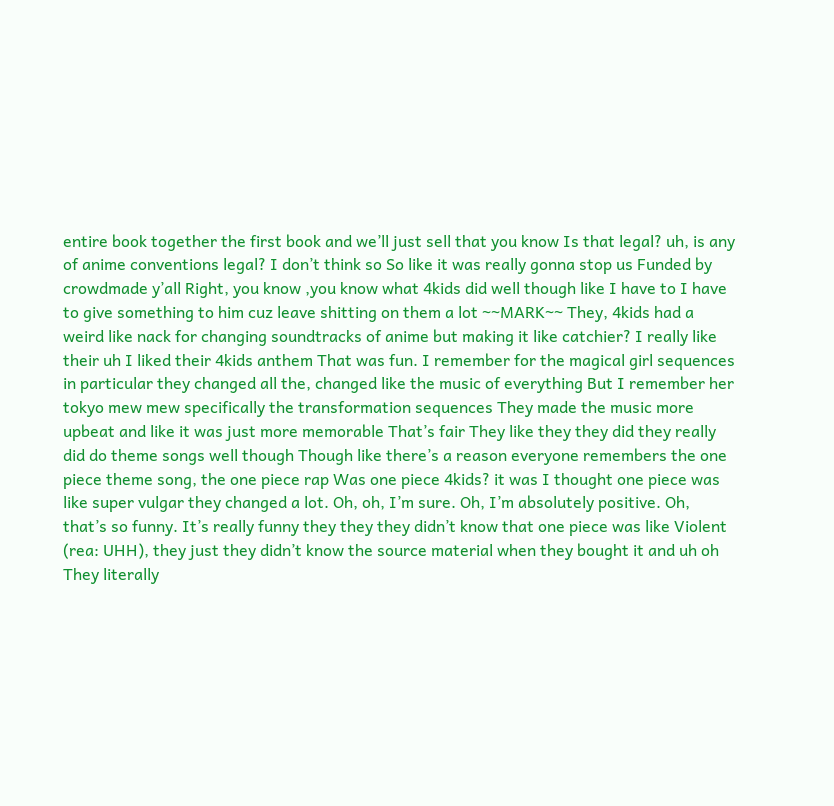entire book together the first book and we’ll just sell that you know Is that legal? uh, is any of anime conventions legal? I don’t think so So like it was really gonna stop us Funded by crowdmade y’all Right, you know ,you know what 4kids did well though like I have to I have to give something to him cuz leave shitting on them a lot ~~MARK~~ They, 4kids had a weird like nack for changing soundtracks of anime but making it like catchier? I really like their uh I liked their 4kids anthem That was fun. I remember for the magical girl sequences in particular they changed all the, changed like the music of everything But I remember her tokyo mew mew specifically the transformation sequences They made the music more upbeat and like it was just more memorable That’s fair They like they they did they really did do theme songs well though Though like there’s a reason everyone remembers the one piece theme song, the one piece rap Was one piece 4kids? it was I thought one piece was like super vulgar they changed a lot. Oh, oh, I’m sure. Oh, I’m absolutely positive. Oh, that’s so funny. It’s really funny they they they didn’t know that one piece was like Violent (rea: UHH), they just they didn’t know the source material when they bought it and uh oh They literally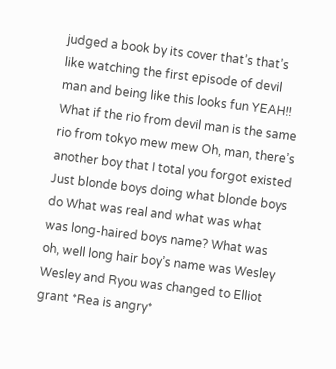judged a book by its cover that’s that’s like watching the first episode of devil man and being like this looks fun YEAH!! What if the rio from devil man is the same rio from tokyo mew mew Oh, man, there’s another boy that I total you forgot existed Just blonde boys doing what blonde boys do What was real and what was what was long-haired boys name? What was oh, well long hair boy’s name was Wesley Wesley and Ryou was changed to Elliot grant *Rea is angry*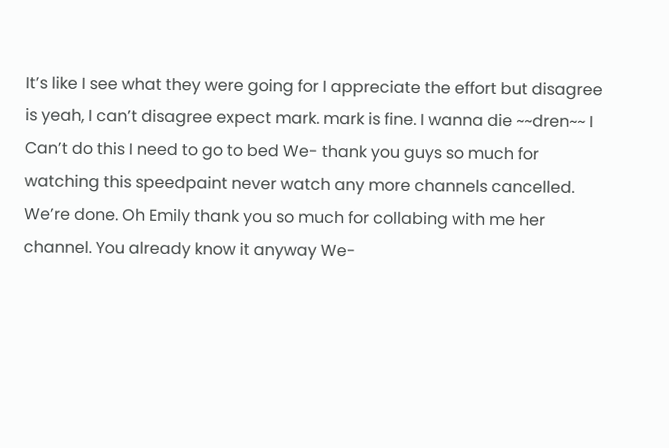It’s like I see what they were going for I appreciate the effort but disagree is yeah, I can’t disagree expect mark. mark is fine. I wanna die ~~dren~~ I Can’t do this I need to go to bed We- thank you guys so much for watching this speedpaint never watch any more channels cancelled. We’re done. Oh Emily thank you so much for collabing with me her channel. You already know it anyway We-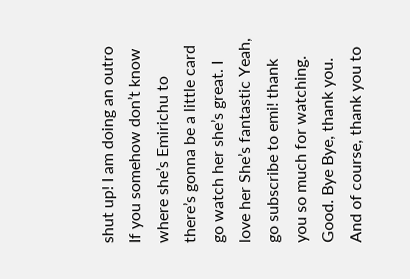shut up! I am doing an outro If you somehow don’t know where she’s Emirichu to there’s gonna be a little card go watch her she’s great. I love her She’s fantastic Yeah, go subscribe to emi! thank you so much for watching. Good. Bye Bye, thank you. And of course, thank you to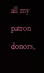all my patron donors,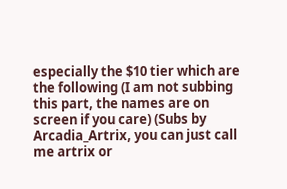especially the $10 tier which are the following (I am not subbing this part, the names are on screen if you care) (Subs by Arcadia_Artrix, you can just call me artrix or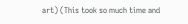art) (This took so much time and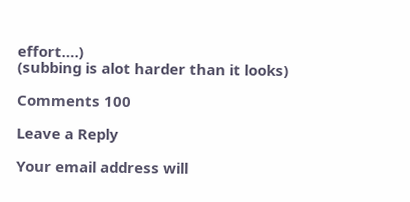effort….)
(subbing is alot harder than it looks)

Comments 100

Leave a Reply

Your email address will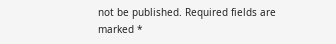not be published. Required fields are marked *